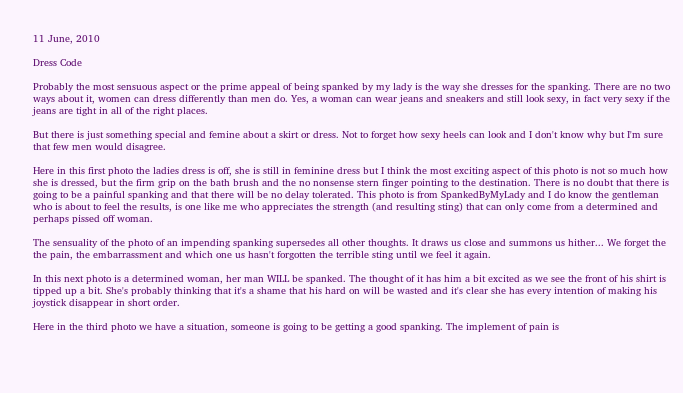11 June, 2010

Dress Code

Probably the most sensuous aspect or the prime appeal of being spanked by my lady is the way she dresses for the spanking. There are no two ways about it, women can dress differently than men do. Yes, a woman can wear jeans and sneakers and still look sexy, in fact very sexy if the jeans are tight in all of the right places.

But there is just something special and femine about a skirt or dress. Not to forget how sexy heels can look and I don't know why but I'm sure that few men would disagree.

Here in this first photo the ladies dress is off, she is still in feminine dress but I think the most exciting aspect of this photo is not so much how she is dressed, but the firm grip on the bath brush and the no nonsense stern finger pointing to the destination. There is no doubt that there is going to be a painful spanking and that there will be no delay tolerated. This photo is from SpankedByMyLady and I do know the gentleman who is about to feel the results, is one like me who appreciates the strength (and resulting sting) that can only come from a determined and perhaps pissed off woman.

The sensuality of the photo of an impending spanking supersedes all other thoughts. It draws us close and summons us hither... We forget the the pain, the embarrassment and which one us hasn't forgotten the terrible sting until we feel it again.

In this next photo is a determined woman, her man WILL be spanked. The thought of it has him a bit excited as we see the front of his shirt is tipped up a bit. She's probably thinking that it's a shame that his hard on will be wasted and it's clear she has every intention of making his joystick disappear in short order.

Here in the third photo we have a situation, someone is going to be getting a good spanking. The implement of pain is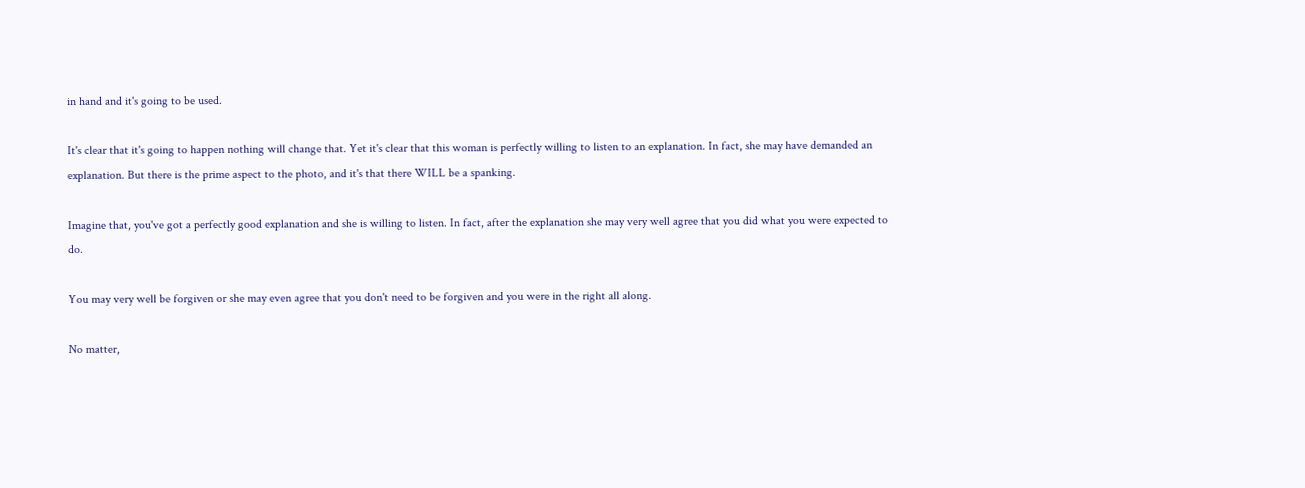in hand and it's going to be used.

It's clear that it's going to happen nothing will change that. Yet it's clear that this woman is perfectly willing to listen to an explanation. In fact, she may have demanded an explanation. But there is the prime aspect to the photo, and it's that there WILL be a spanking.

Imagine that, you've got a perfectly good explanation and she is willing to listen. In fact, after the explanation she may very well agree that you did what you were expected to do.

You may very well be forgiven or she may even agree that you don't need to be forgiven and you were in the right all along.

No matter,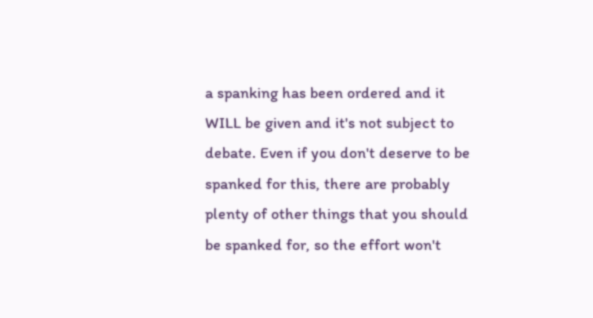a spanking has been ordered and it WILL be given and it's not subject to debate. Even if you don't deserve to be spanked for this, there are probably plenty of other things that you should be spanked for, so the effort won't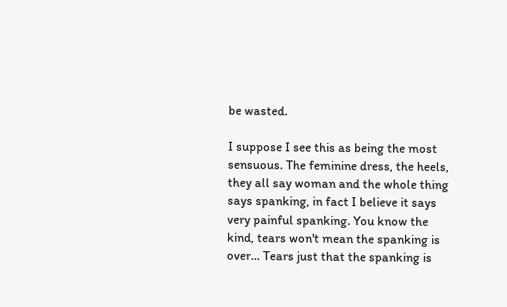be wasted.

I suppose I see this as being the most sensuous. The feminine dress, the heels, they all say woman and the whole thing says spanking, in fact I believe it says very painful spanking. You know the kind, tears won't mean the spanking is over... Tears just that the spanking is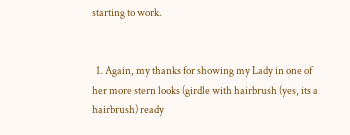starting to work.


  1. Again, my thanks for showing my Lady in one of her more stern looks (girdle with hairbrush (yes, its a hairbrush) ready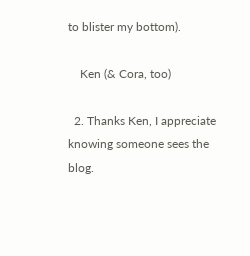to blister my bottom).

    Ken (& Cora, too)

  2. Thanks Ken, I appreciate knowing someone sees the blog.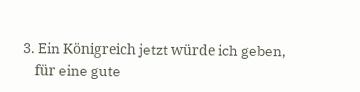3. Ein Königreich jetzt würde ich geben,
    für eine gute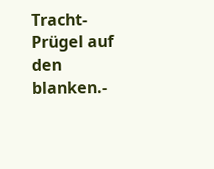Tracht-Prügel auf den blanken.-